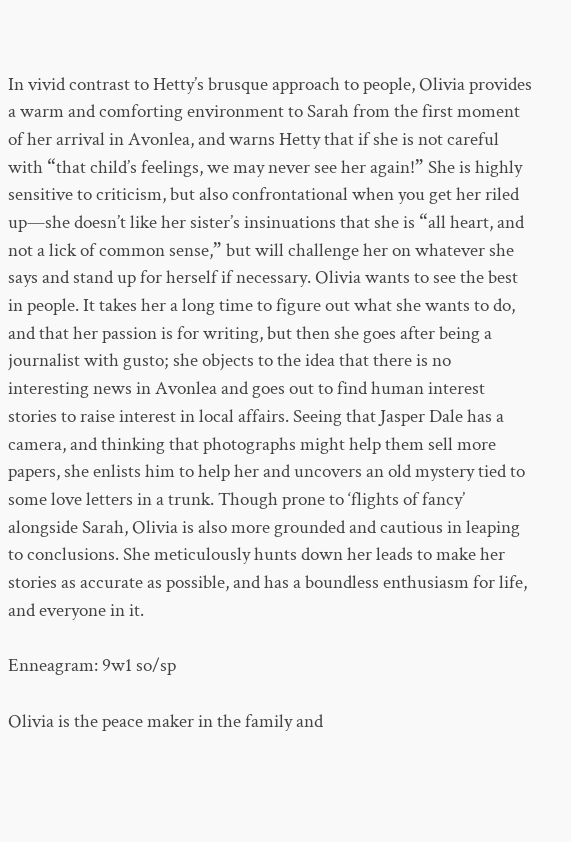In vivid contrast to Hetty’s brusque approach to people, Olivia provides a warm and comforting environment to Sarah from the first moment of her arrival in Avonlea, and warns Hetty that if she is not careful with “that child’s feelings, we may never see her again!” She is highly sensitive to criticism, but also confrontational when you get her riled up—she doesn’t like her sister’s insinuations that she is “all heart, and not a lick of common sense,” but will challenge her on whatever she says and stand up for herself if necessary. Olivia wants to see the best in people. It takes her a long time to figure out what she wants to do, and that her passion is for writing, but then she goes after being a journalist with gusto; she objects to the idea that there is no interesting news in Avonlea and goes out to find human interest stories to raise interest in local affairs. Seeing that Jasper Dale has a camera, and thinking that photographs might help them sell more papers, she enlists him to help her and uncovers an old mystery tied to some love letters in a trunk. Though prone to ‘flights of fancy’ alongside Sarah, Olivia is also more grounded and cautious in leaping to conclusions. She meticulously hunts down her leads to make her stories as accurate as possible, and has a boundless enthusiasm for life, and everyone in it.

Enneagram: 9w1 so/sp

Olivia is the peace maker in the family and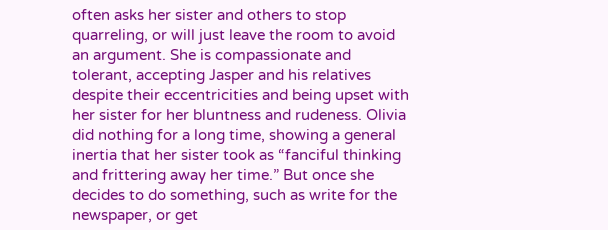often asks her sister and others to stop quarreling, or will just leave the room to avoid an argument. She is compassionate and tolerant, accepting Jasper and his relatives despite their eccentricities and being upset with her sister for her bluntness and rudeness. Olivia did nothing for a long time, showing a general inertia that her sister took as “fanciful thinking and frittering away her time.” But once she decides to do something, such as write for the newspaper, or get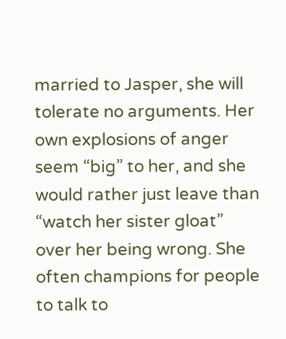married to Jasper, she will tolerate no arguments. Her own explosions of anger seem “big” to her, and she would rather just leave than “watch her sister gloat” over her being wrong. She often champions for people to talk to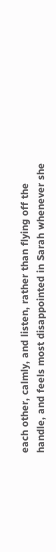each other, calmly, and listen, rather than flying off the handle, and feels most disappointed in Sarah whenever she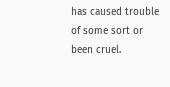has caused trouble of some sort or been cruel.